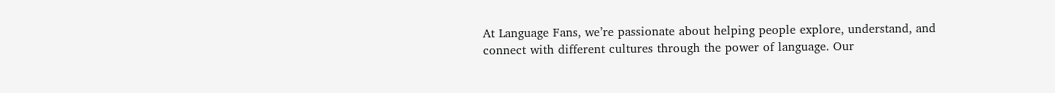At Language Fans, we’re passionate about helping people explore, understand, and connect with different cultures through the power of language. Our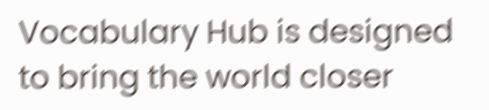Vocabulary Hub is designed to bring the world closer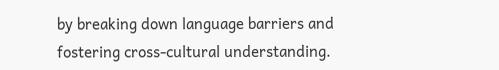by breaking down language barriers and fostering cross-cultural understanding.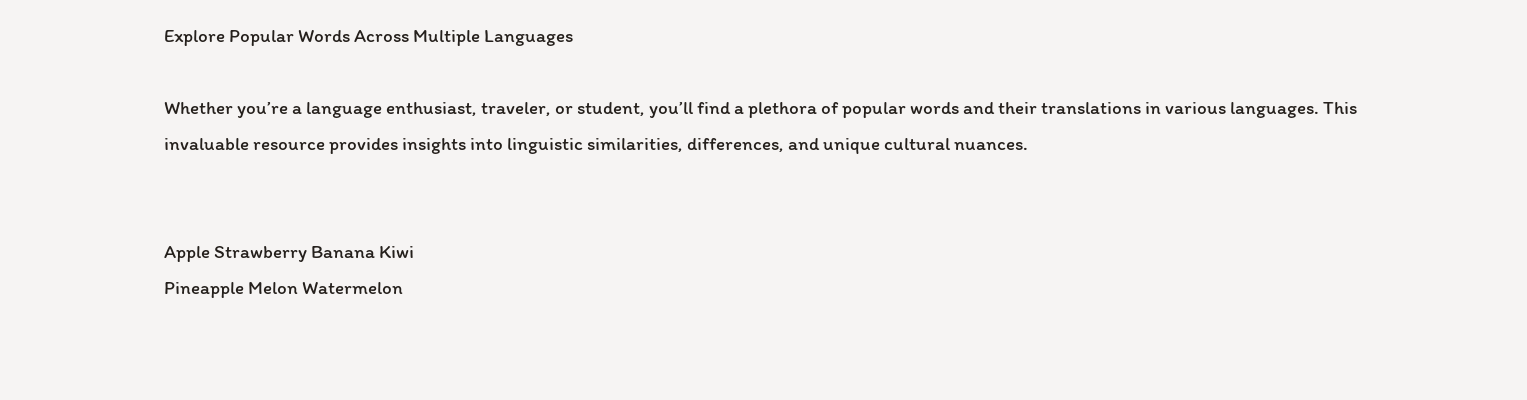Explore Popular Words Across Multiple Languages

Whether you’re a language enthusiast, traveler, or student, you’ll find a plethora of popular words and their translations in various languages. This invaluable resource provides insights into linguistic similarities, differences, and unique cultural nuances.


Apple Strawberry Banana Kiwi
Pineapple Melon Watermelon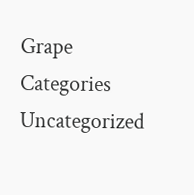Grape
Categories Uncategorized